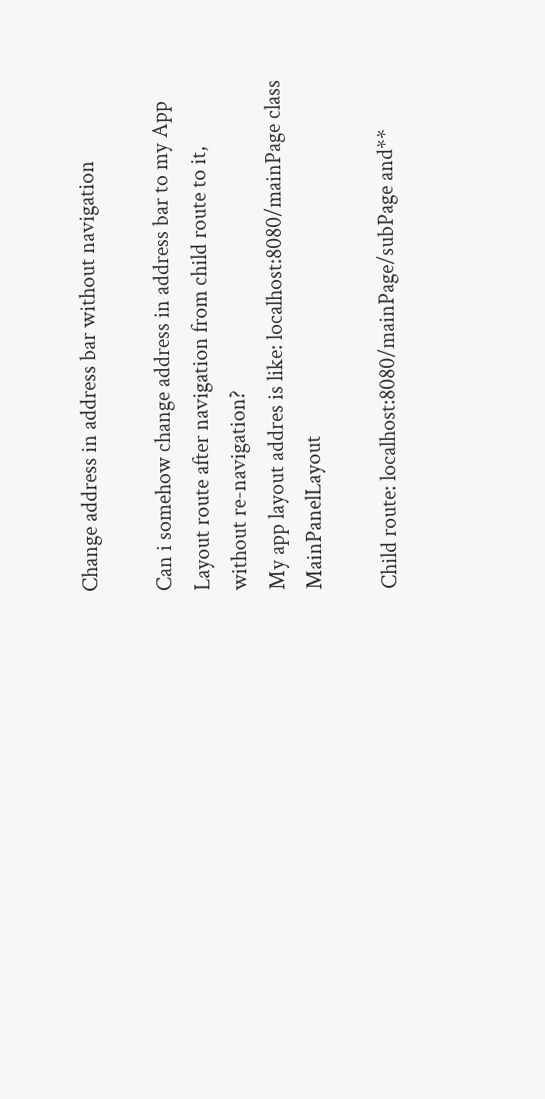Change address in address bar without navigation

Can i somehow change address in address bar to my App Layout route after navigation from child route to it, without re-navigation?
My app layout addres is like: localhost:8080/mainPage class MainPanelLayout

Child route: localhost:8080/mainPage/subPage and**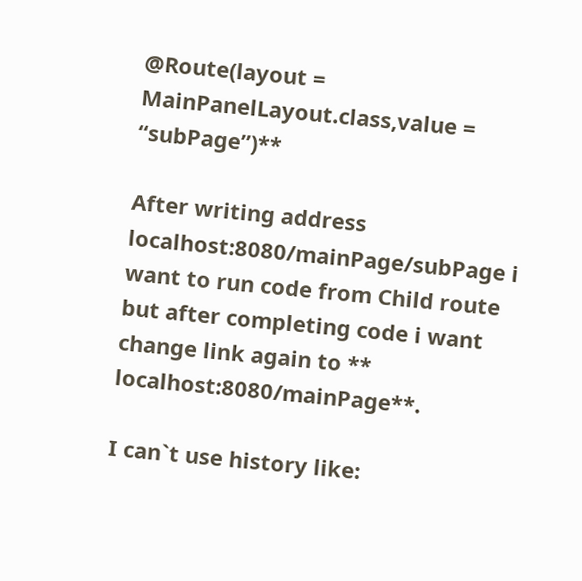@Route(layout = MainPanelLayout.class,value = “subPage”)**

After writing address localhost:8080/mainPage/subPage i want to run code from Child route but after completing code i want change link again to ** localhost:8080/mainPage**.

I can`t use history like: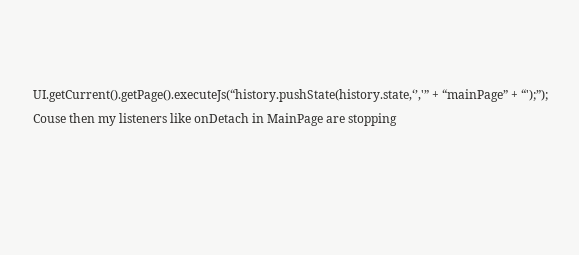UI.getCurrent().getPage().executeJs(“history.pushState(history.state,‘’,'” + “mainPage” + “');”);
Couse then my listeners like onDetach in MainPage are stopping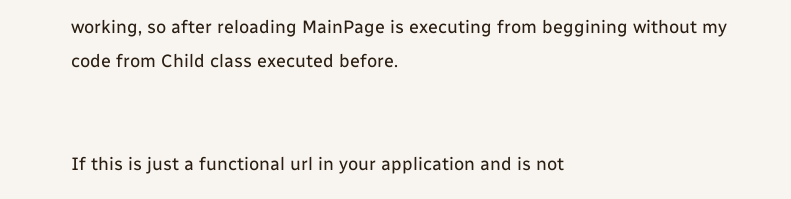working, so after reloading MainPage is executing from beggining without my code from Child class executed before.


If this is just a functional url in your application and is not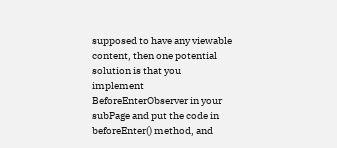supposed to have any viewable content, then one potential solution is that you implement BeforeEnterObserver in your subPage and put the code in beforeEnter() method, and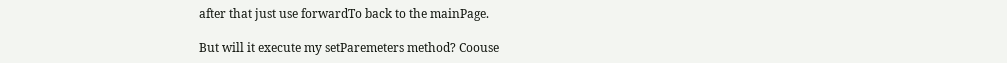after that just use forwardTo back to the mainPage.

But will it execute my setParemeters method? Coouse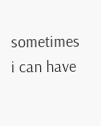sometimes i can have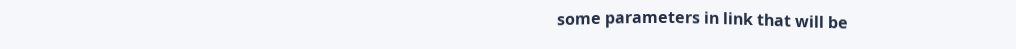some parameters in link that will be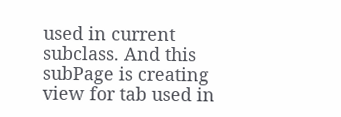used in current subclass. And this subPage is creating view for tab used in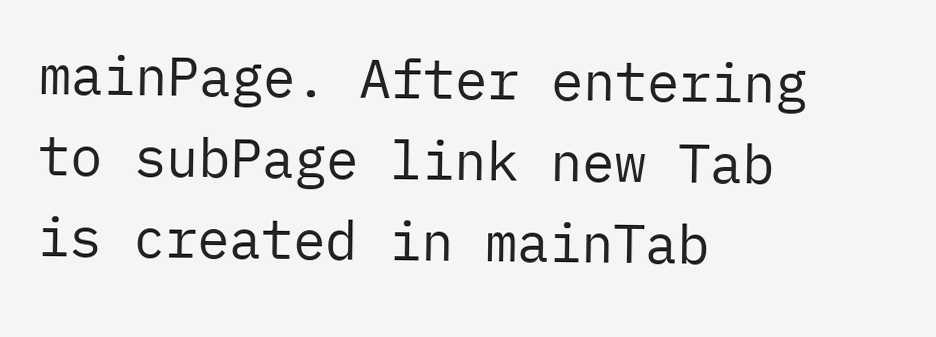mainPage. After entering to subPage link new Tab is created in mainTab